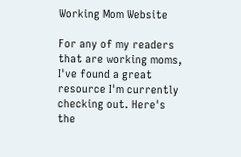Working Mom Website

For any of my readers that are working moms, I've found a great resource I'm currently checking out. Here's the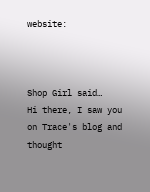website:



Shop Girl said…
Hi there, I saw you on Trace's blog and thought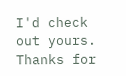I'd check out yours. Thanks for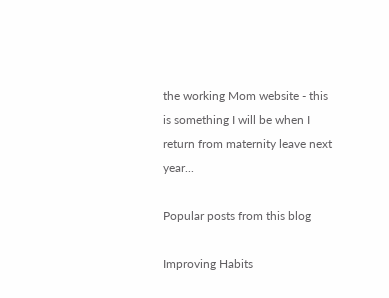the working Mom website - this is something I will be when I return from maternity leave next year...

Popular posts from this blog

Improving Habits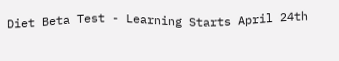Diet Beta Test - Learning Starts April 24th